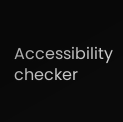Accessibility checker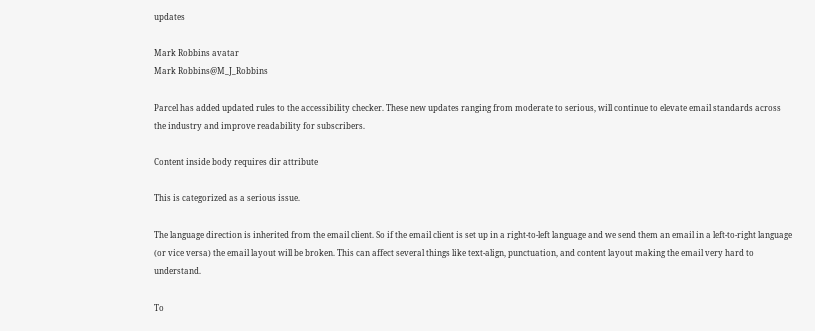updates

Mark Robbins avatar
Mark Robbins@M_J_Robbins

Parcel has added updated rules to the accessibility checker. These new updates ranging from moderate to serious, will continue to elevate email standards across the industry and improve readability for subscribers.

Content inside body requires dir attribute

This is categorized as a serious issue.

The language direction is inherited from the email client. So if the email client is set up in a right-to-left language and we send them an email in a left-to-right language (or vice versa) the email layout will be broken. This can affect several things like text-align, punctuation, and content layout making the email very hard to understand.

To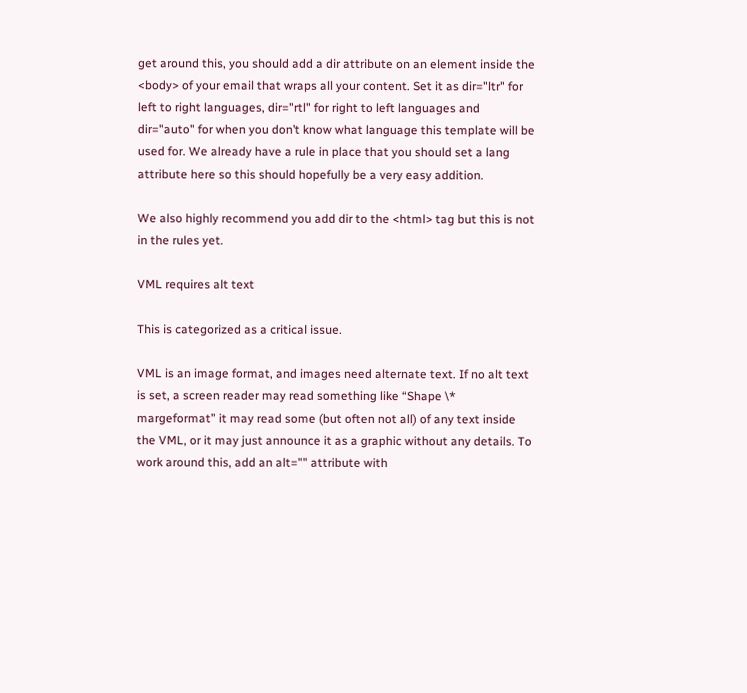get around this, you should add a dir attribute on an element inside the <body> of your email that wraps all your content. Set it as dir="ltr" for left to right languages, dir="rtl" for right to left languages and dir="auto" for when you don’t know what language this template will be used for. We already have a rule in place that you should set a lang attribute here so this should hopefully be a very easy addition.

We also highly recommend you add dir to the <html> tag but this is not in the rules yet.

VML requires alt text

This is categorized as a critical issue.

VML is an image format, and images need alternate text. If no alt text is set, a screen reader may read something like “Shape \* margeformat” it may read some (but often not all) of any text inside the VML, or it may just announce it as a graphic without any details. To work around this, add an alt="" attribute with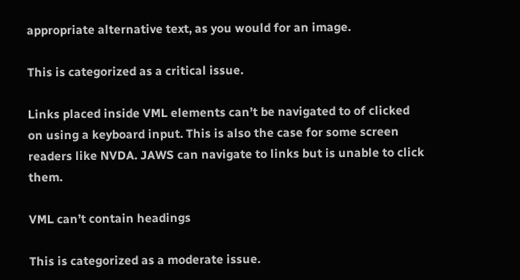appropriate alternative text, as you would for an image.

This is categorized as a critical issue.

Links placed inside VML elements can’t be navigated to of clicked on using a keyboard input. This is also the case for some screen readers like NVDA. JAWS can navigate to links but is unable to click them.

VML can’t contain headings

This is categorized as a moderate issue.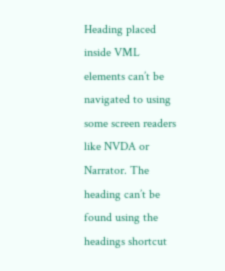Heading placed inside VML elements can’t be navigated to using some screen readers like NVDA or Narrator. The heading can’t be found using the headings shortcut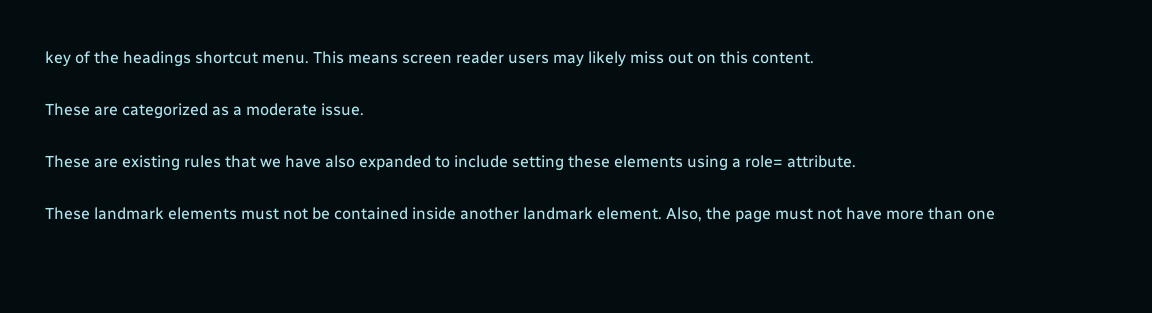key of the headings shortcut menu. This means screen reader users may likely miss out on this content.

These are categorized as a moderate issue.

These are existing rules that we have also expanded to include setting these elements using a role= attribute.

These landmark elements must not be contained inside another landmark element. Also, the page must not have more than one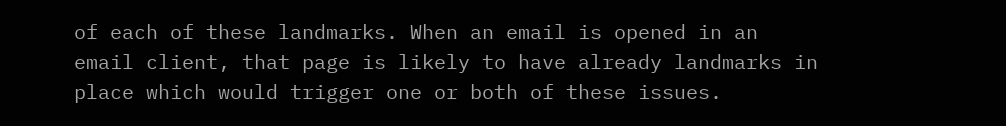of each of these landmarks. When an email is opened in an email client, that page is likely to have already landmarks in place which would trigger one or both of these issues.